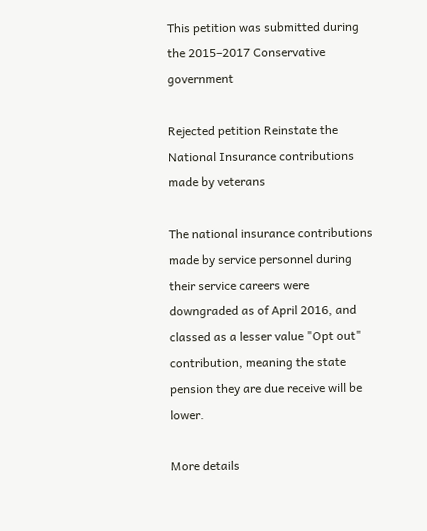This petition was submitted during the 2015–2017 Conservative government

Rejected petition Reinstate the National Insurance contributions made by veterans

The national insurance contributions made by service personnel during their service careers were downgraded as of April 2016, and classed as a lesser value "Opt out" contribution, meaning the state pension they are due receive will be lower.

More details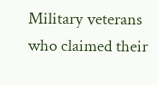Military veterans who claimed their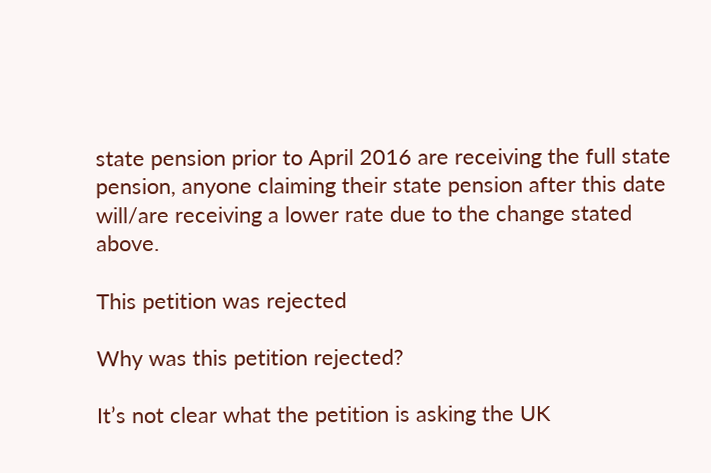state pension prior to April 2016 are receiving the full state pension, anyone claiming their state pension after this date will/are receiving a lower rate due to the change stated above.

This petition was rejected

Why was this petition rejected?

It’s not clear what the petition is asking the UK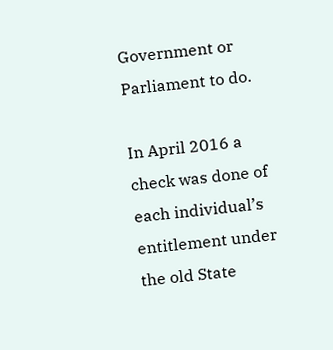Government or Parliament to do.

In April 2016 a check was done of each individual’s entitlement under the old State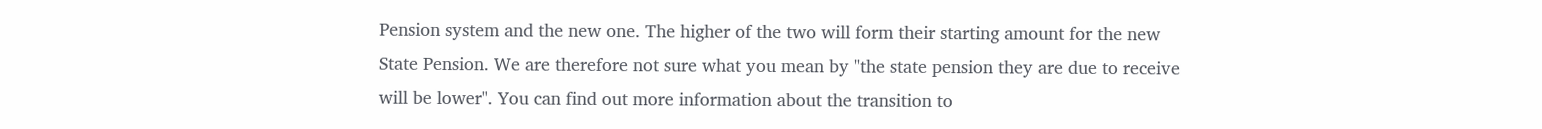Pension system and the new one. The higher of the two will form their starting amount for the new State Pension. We are therefore not sure what you mean by "the state pension they are due to receive will be lower". You can find out more information about the transition to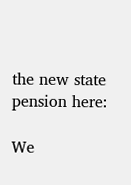the new state pension here:

We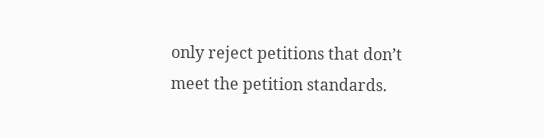only reject petitions that don’t meet the petition standards.